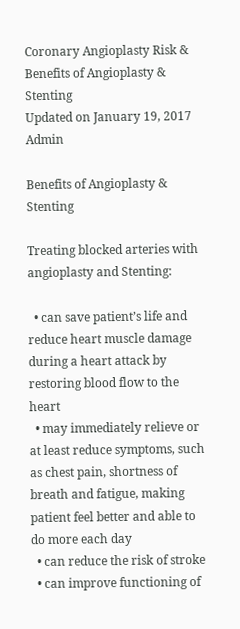Coronary Angioplasty Risk & Benefits of Angioplasty & Stenting
Updated on January 19, 2017      Admin

Benefits of Angioplasty & Stenting

Treating blocked arteries with angioplasty and Stenting:

  • can save patient’s life and reduce heart muscle damage during a heart attack by restoring blood flow to the heart
  • may immediately relieve or at least reduce symptoms, such as chest pain, shortness of breath and fatigue, making patient feel better and able to do more each day
  • can reduce the risk of stroke
  • can improve functioning of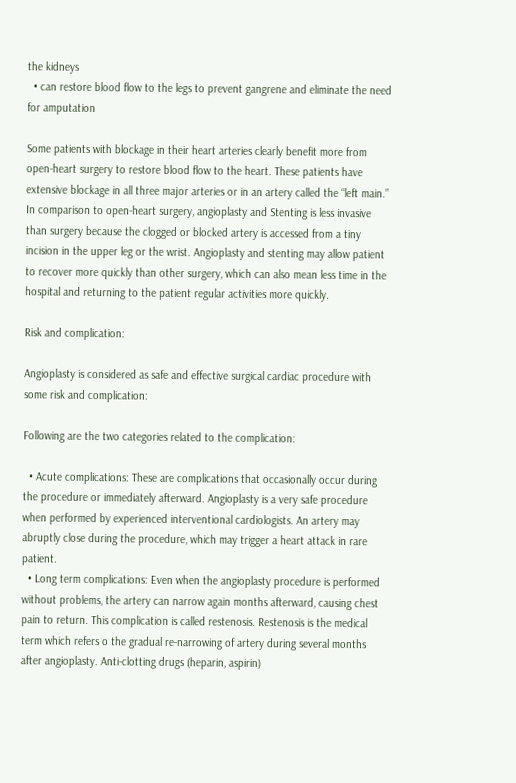the kidneys
  • can restore blood flow to the legs to prevent gangrene and eliminate the need for amputation

Some patients with blockage in their heart arteries clearly benefit more from open-heart surgery to restore blood flow to the heart. These patients have extensive blockage in all three major arteries or in an artery called the “left main.” In comparison to open-heart surgery, angioplasty and Stenting is less invasive than surgery because the clogged or blocked artery is accessed from a tiny incision in the upper leg or the wrist. Angioplasty and stenting may allow patient to recover more quickly than other surgery, which can also mean less time in the hospital and returning to the patient regular activities more quickly.

Risk and complication:

Angioplasty is considered as safe and effective surgical cardiac procedure with some risk and complication:

Following are the two categories related to the complication:

  • Acute complications: These are complications that occasionally occur during the procedure or immediately afterward. Angioplasty is a very safe procedure when performed by experienced interventional cardiologists. An artery may abruptly close during the procedure, which may trigger a heart attack in rare patient.
  • Long term complications: Even when the angioplasty procedure is performed without problems, the artery can narrow again months afterward, causing chest pain to return. This complication is called restenosis. Restenosis is the medical term which refers o the gradual re-narrowing of artery during several months after angioplasty. Anti-clotting drugs (heparin, aspirin)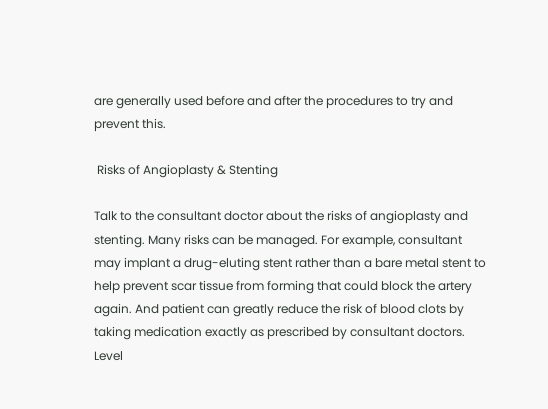are generally used before and after the procedures to try and prevent this.

 Risks of Angioplasty & Stenting

Talk to the consultant doctor about the risks of angioplasty and stenting. Many risks can be managed. For example, consultant may implant a drug-eluting stent rather than a bare metal stent to help prevent scar tissue from forming that could block the artery again. And patient can greatly reduce the risk of blood clots by taking medication exactly as prescribed by consultant doctors. Level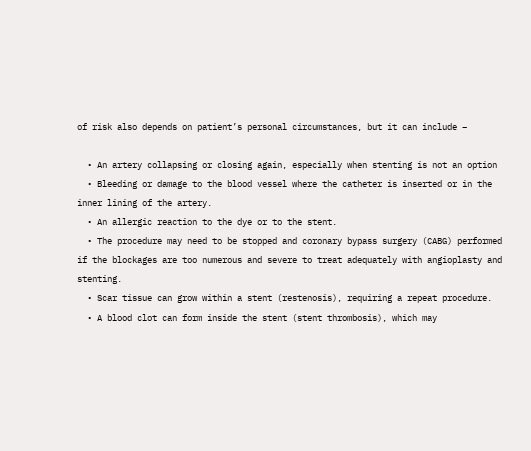of risk also depends on patient’s personal circumstances, but it can include –

  • An artery collapsing or closing again, especially when stenting is not an option
  • Bleeding or damage to the blood vessel where the catheter is inserted or in the inner lining of the artery.
  • An allergic reaction to the dye or to the stent.
  • The procedure may need to be stopped and coronary bypass surgery (CABG) performed if the blockages are too numerous and severe to treat adequately with angioplasty and stenting.
  • Scar tissue can grow within a stent (restenosis), requiring a repeat procedure.
  • A blood clot can form inside the stent (stent thrombosis), which may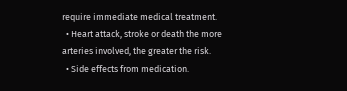require immediate medical treatment.
  • Heart attack, stroke or death the more arteries involved, the greater the risk.
  • Side effects from medication.